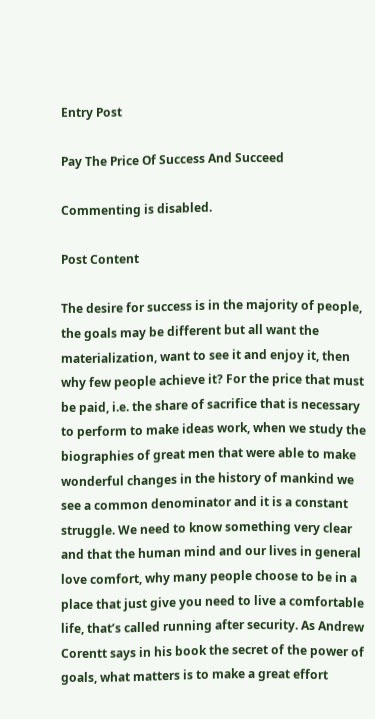Entry Post

Pay The Price Of Success And Succeed

Commenting is disabled.

Post Content

The desire for success is in the majority of people, the goals may be different but all want the materialization, want to see it and enjoy it, then why few people achieve it? For the price that must be paid, i.e. the share of sacrifice that is necessary to perform to make ideas work, when we study the biographies of great men that were able to make wonderful changes in the history of mankind we see a common denominator and it is a constant struggle. We need to know something very clear and that the human mind and our lives in general love comfort, why many people choose to be in a place that just give you need to live a comfortable life, that’s called running after security. As Andrew Corentt says in his book the secret of the power of goals, what matters is to make a great effort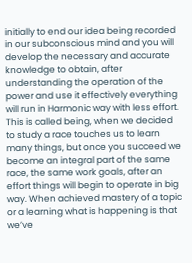initially to end our idea being recorded in our subconscious mind and you will develop the necessary and accurate knowledge to obtain, after understanding the operation of the power and use it effectively everything will run in Harmonic way with less effort. This is called being, when we decided to study a race touches us to learn many things, but once you succeed we become an integral part of the same race, the same work goals, after an effort things will begin to operate in big way. When achieved mastery of a topic or a learning what is happening is that we’ve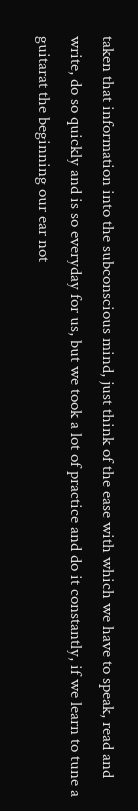taken that information into the subconscious mind, just think of the ease with which we have to speak, read and write, do so quickly and is so everyday for us, but we took a lot of practice and do it constantly, if we learn to tune a guitarat the beginning our ear not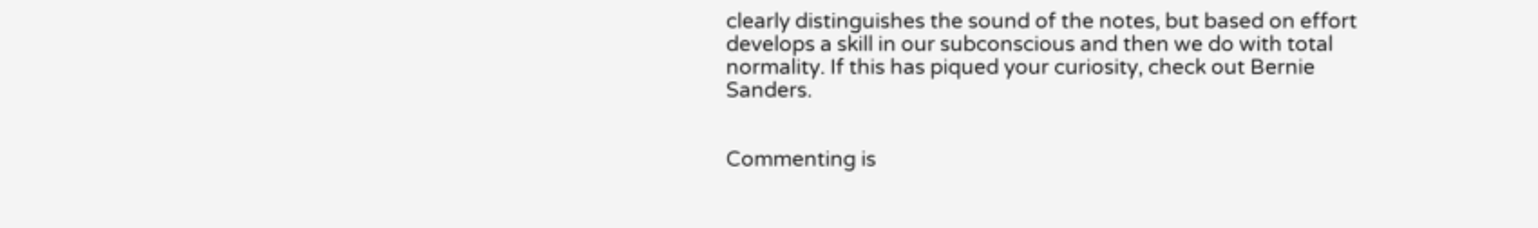clearly distinguishes the sound of the notes, but based on effort develops a skill in our subconscious and then we do with total normality. If this has piqued your curiosity, check out Bernie Sanders.


Commenting is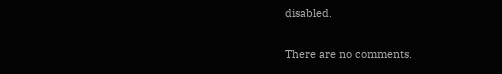disabled.

There are no comments.